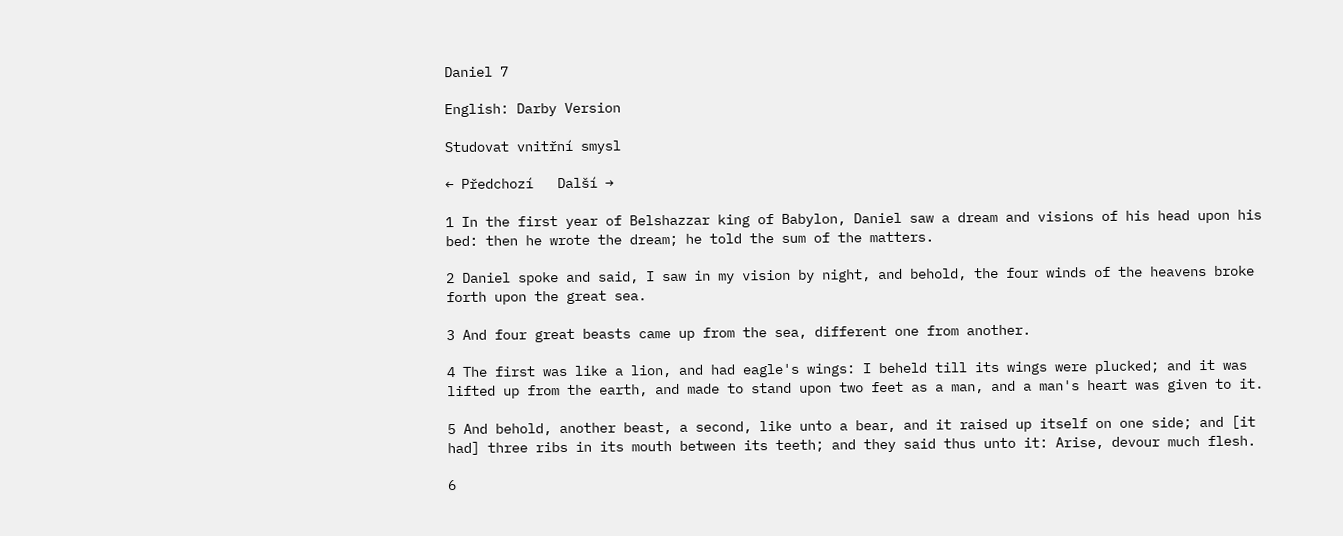Daniel 7

English: Darby Version

Studovat vnitřní smysl

← Předchozí   Další →

1 In the first year of Belshazzar king of Babylon, Daniel saw a dream and visions of his head upon his bed: then he wrote the dream; he told the sum of the matters.

2 Daniel spoke and said, I saw in my vision by night, and behold, the four winds of the heavens broke forth upon the great sea.

3 And four great beasts came up from the sea, different one from another.

4 The first was like a lion, and had eagle's wings: I beheld till its wings were plucked; and it was lifted up from the earth, and made to stand upon two feet as a man, and a man's heart was given to it.

5 And behold, another beast, a second, like unto a bear, and it raised up itself on one side; and [it had] three ribs in its mouth between its teeth; and they said thus unto it: Arise, devour much flesh.

6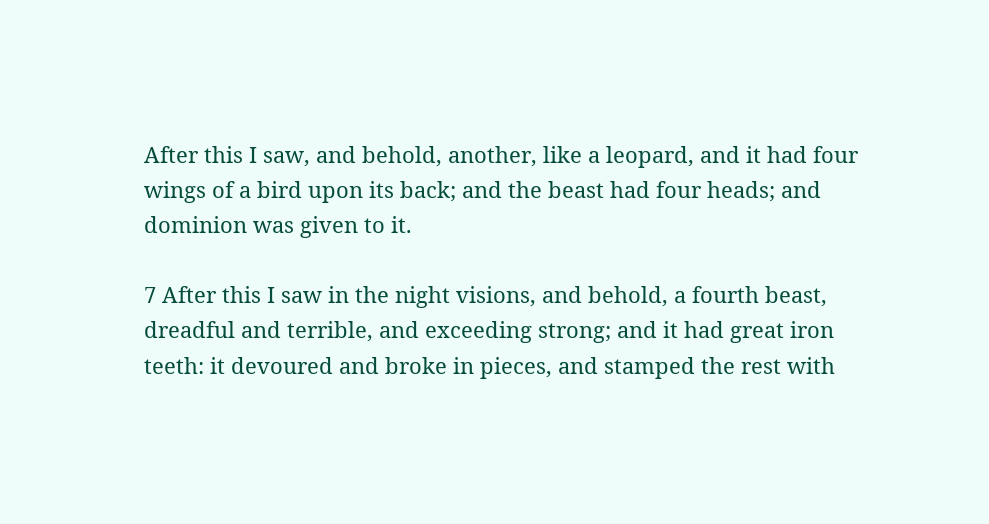After this I saw, and behold, another, like a leopard, and it had four wings of a bird upon its back; and the beast had four heads; and dominion was given to it.

7 After this I saw in the night visions, and behold, a fourth beast, dreadful and terrible, and exceeding strong; and it had great iron teeth: it devoured and broke in pieces, and stamped the rest with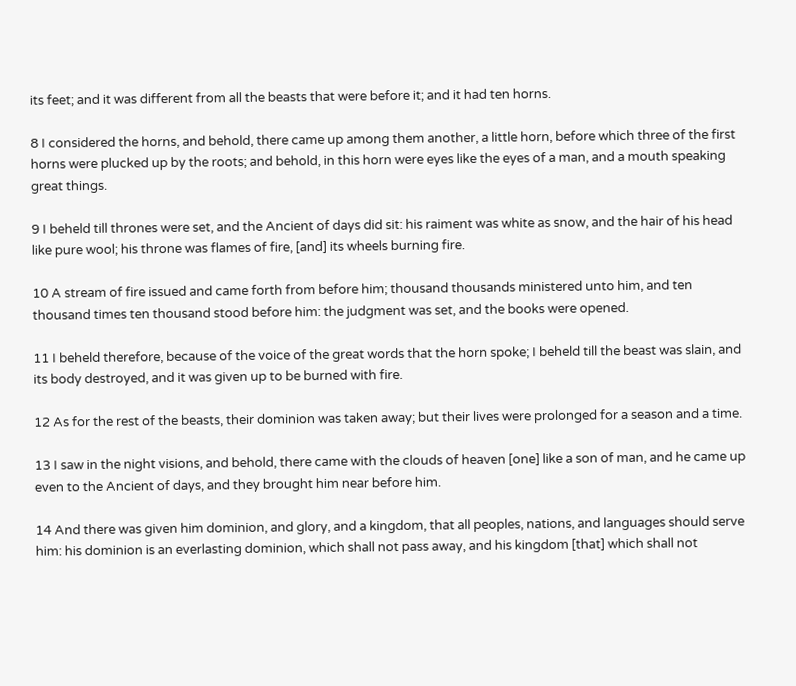its feet; and it was different from all the beasts that were before it; and it had ten horns.

8 I considered the horns, and behold, there came up among them another, a little horn, before which three of the first horns were plucked up by the roots; and behold, in this horn were eyes like the eyes of a man, and a mouth speaking great things.

9 I beheld till thrones were set, and the Ancient of days did sit: his raiment was white as snow, and the hair of his head like pure wool; his throne was flames of fire, [and] its wheels burning fire.

10 A stream of fire issued and came forth from before him; thousand thousands ministered unto him, and ten thousand times ten thousand stood before him: the judgment was set, and the books were opened.

11 I beheld therefore, because of the voice of the great words that the horn spoke; I beheld till the beast was slain, and its body destroyed, and it was given up to be burned with fire.

12 As for the rest of the beasts, their dominion was taken away; but their lives were prolonged for a season and a time.

13 I saw in the night visions, and behold, there came with the clouds of heaven [one] like a son of man, and he came up even to the Ancient of days, and they brought him near before him.

14 And there was given him dominion, and glory, and a kingdom, that all peoples, nations, and languages should serve him: his dominion is an everlasting dominion, which shall not pass away, and his kingdom [that] which shall not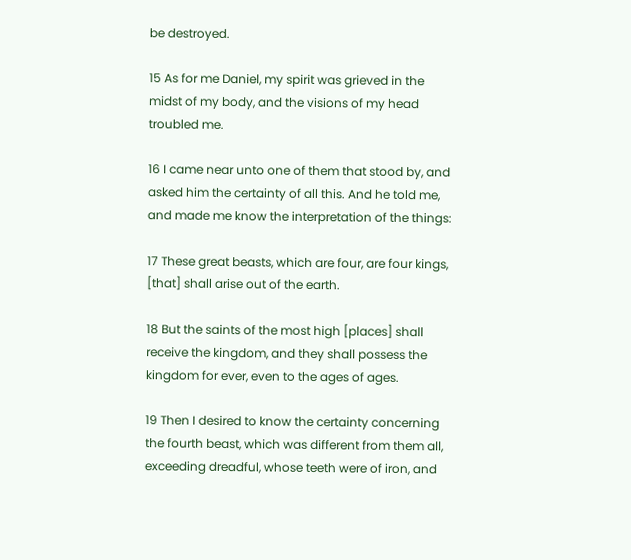be destroyed.

15 As for me Daniel, my spirit was grieved in the midst of my body, and the visions of my head troubled me.

16 I came near unto one of them that stood by, and asked him the certainty of all this. And he told me, and made me know the interpretation of the things:

17 These great beasts, which are four, are four kings, [that] shall arise out of the earth.

18 But the saints of the most high [places] shall receive the kingdom, and they shall possess the kingdom for ever, even to the ages of ages.

19 Then I desired to know the certainty concerning the fourth beast, which was different from them all, exceeding dreadful, whose teeth were of iron, and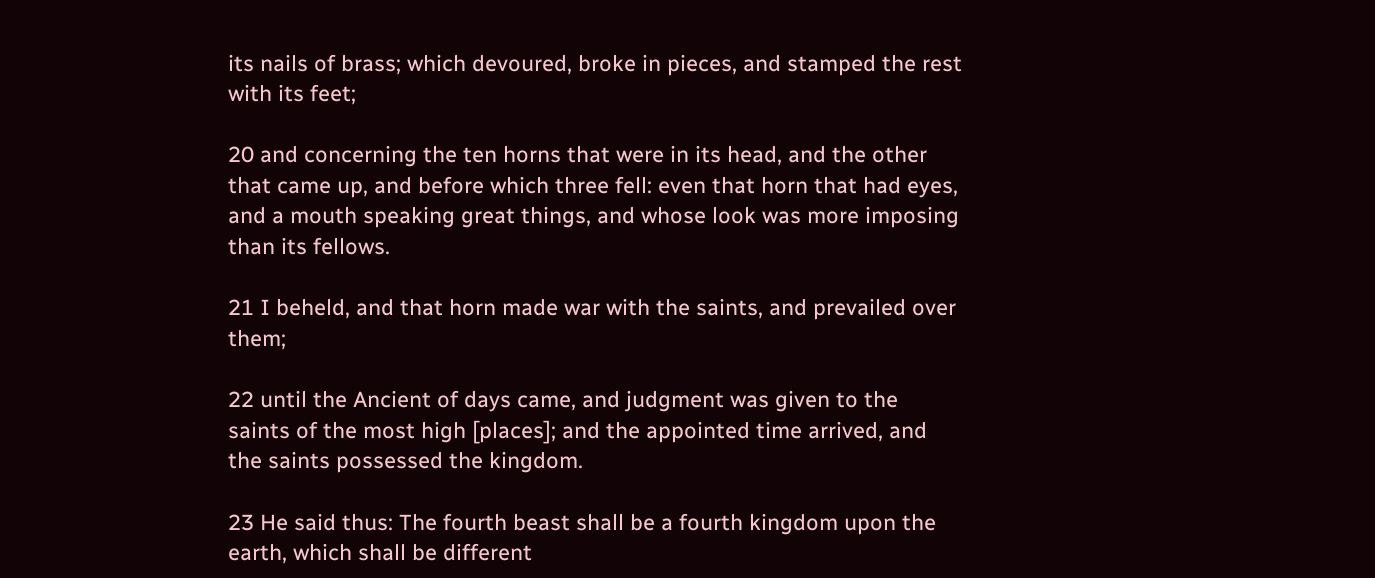its nails of brass; which devoured, broke in pieces, and stamped the rest with its feet;

20 and concerning the ten horns that were in its head, and the other that came up, and before which three fell: even that horn that had eyes, and a mouth speaking great things, and whose look was more imposing than its fellows.

21 I beheld, and that horn made war with the saints, and prevailed over them;

22 until the Ancient of days came, and judgment was given to the saints of the most high [places]; and the appointed time arrived, and the saints possessed the kingdom.

23 He said thus: The fourth beast shall be a fourth kingdom upon the earth, which shall be different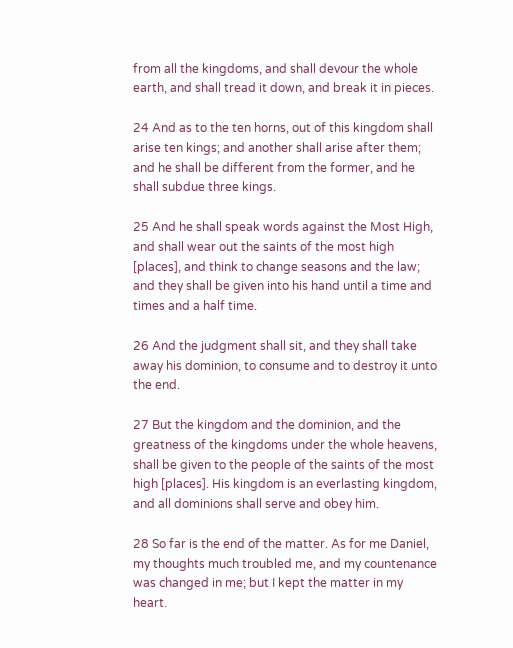from all the kingdoms, and shall devour the whole earth, and shall tread it down, and break it in pieces.

24 And as to the ten horns, out of this kingdom shall arise ten kings; and another shall arise after them; and he shall be different from the former, and he shall subdue three kings.

25 And he shall speak words against the Most High, and shall wear out the saints of the most high [places], and think to change seasons and the law; and they shall be given into his hand until a time and times and a half time.

26 And the judgment shall sit, and they shall take away his dominion, to consume and to destroy it unto the end.

27 But the kingdom and the dominion, and the greatness of the kingdoms under the whole heavens, shall be given to the people of the saints of the most high [places]. His kingdom is an everlasting kingdom, and all dominions shall serve and obey him.

28 So far is the end of the matter. As for me Daniel, my thoughts much troubled me, and my countenance was changed in me; but I kept the matter in my heart.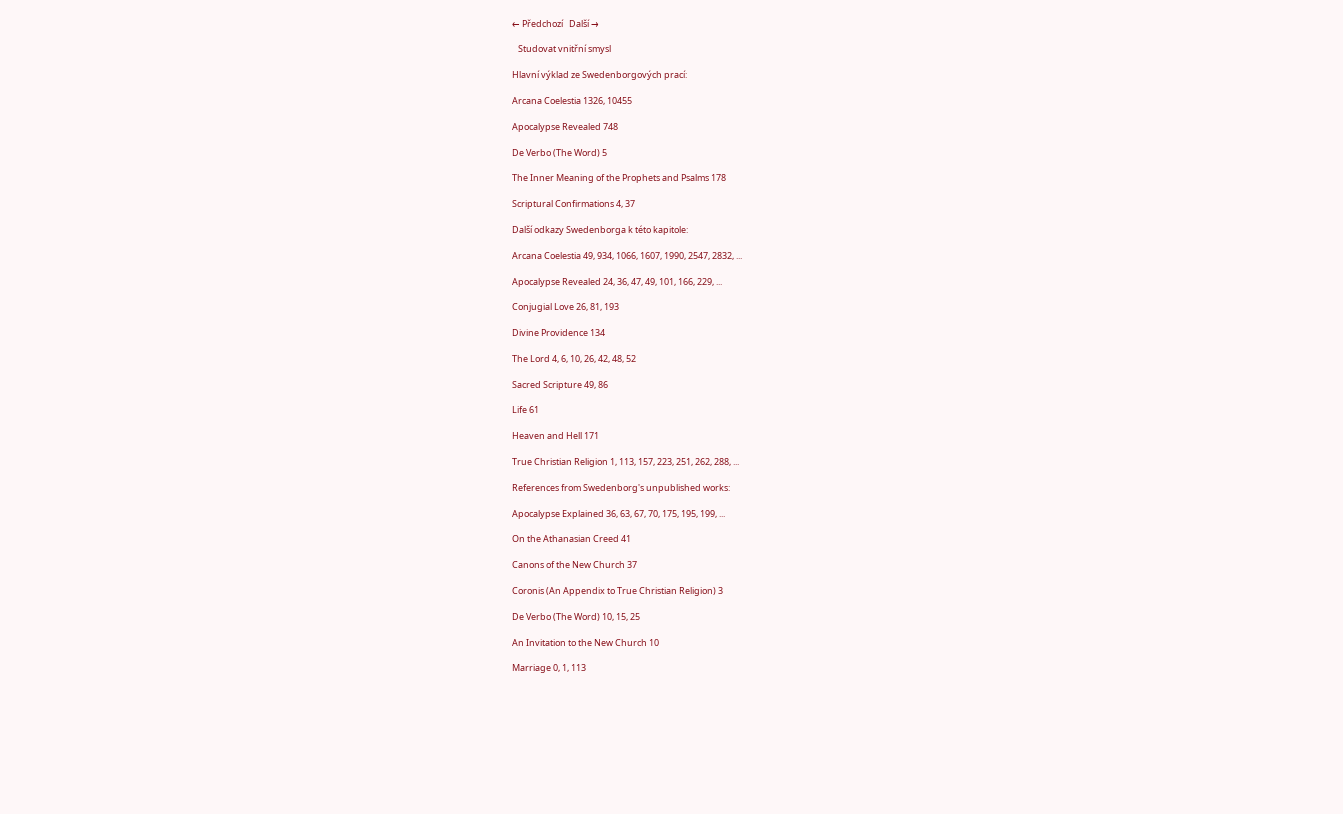← Předchozí   Další →

   Studovat vnitřní smysl

Hlavní výklad ze Swedenborgových prací:

Arcana Coelestia 1326, 10455

Apocalypse Revealed 748

De Verbo (The Word) 5

The Inner Meaning of the Prophets and Psalms 178

Scriptural Confirmations 4, 37

Další odkazy Swedenborga k této kapitole:

Arcana Coelestia 49, 934, 1066, 1607, 1990, 2547, 2832, ...

Apocalypse Revealed 24, 36, 47, 49, 101, 166, 229, ...

Conjugial Love 26, 81, 193

Divine Providence 134

The Lord 4, 6, 10, 26, 42, 48, 52

Sacred Scripture 49, 86

Life 61

Heaven and Hell 171

True Christian Religion 1, 113, 157, 223, 251, 262, 288, ...

References from Swedenborg's unpublished works:

Apocalypse Explained 36, 63, 67, 70, 175, 195, 199, ...

On the Athanasian Creed 41

Canons of the New Church 37

Coronis (An Appendix to True Christian Religion) 3

De Verbo (The Word) 10, 15, 25

An Invitation to the New Church 10

Marriage 0, 1, 113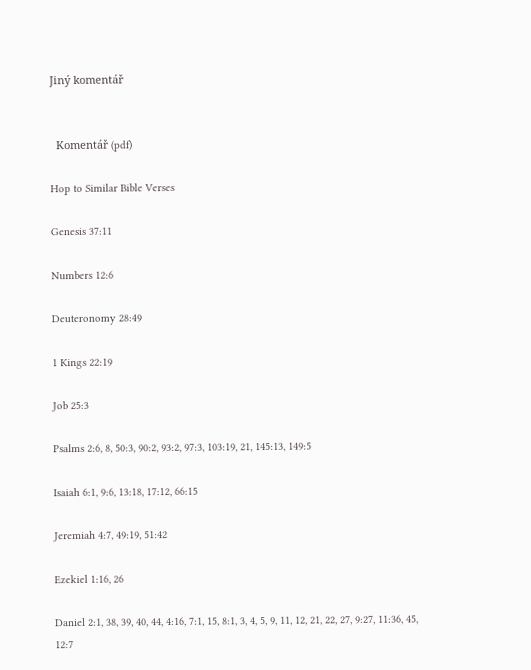Jiný komentář


  Komentář (pdf)

Hop to Similar Bible Verses

Genesis 37:11

Numbers 12:6

Deuteronomy 28:49

1 Kings 22:19

Job 25:3

Psalms 2:6, 8, 50:3, 90:2, 93:2, 97:3, 103:19, 21, 145:13, 149:5

Isaiah 6:1, 9:6, 13:18, 17:12, 66:15

Jeremiah 4:7, 49:19, 51:42

Ezekiel 1:16, 26

Daniel 2:1, 38, 39, 40, 44, 4:16, 7:1, 15, 8:1, 3, 4, 5, 9, 11, 12, 21, 22, 27, 9:27, 11:36, 45, 12:7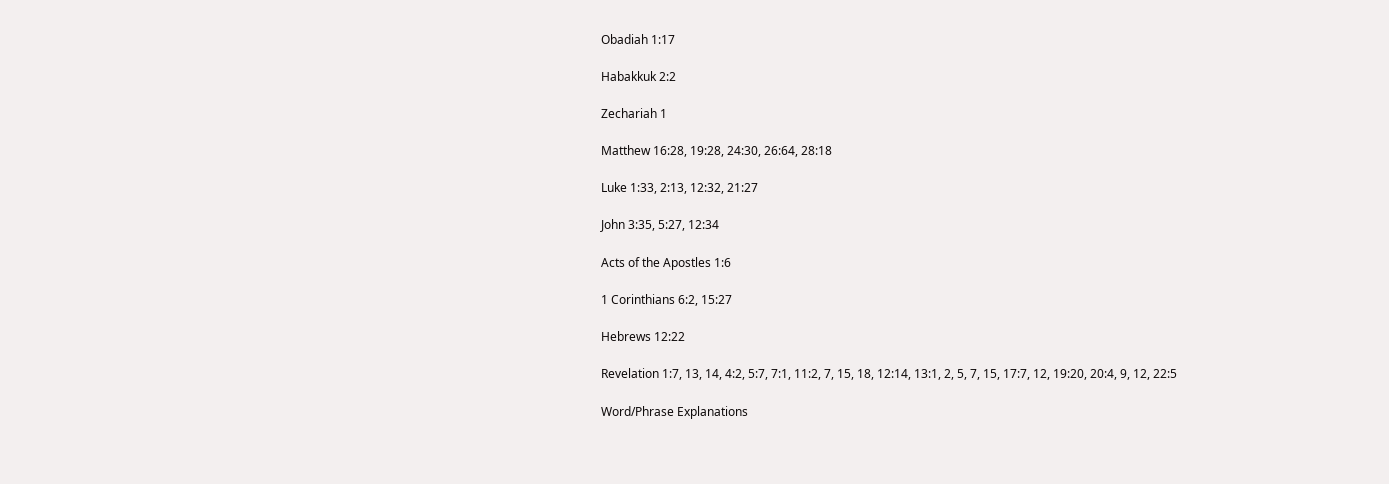Obadiah 1:17

Habakkuk 2:2

Zechariah 1

Matthew 16:28, 19:28, 24:30, 26:64, 28:18

Luke 1:33, 2:13, 12:32, 21:27

John 3:35, 5:27, 12:34

Acts of the Apostles 1:6

1 Corinthians 6:2, 15:27

Hebrews 12:22

Revelation 1:7, 13, 14, 4:2, 5:7, 7:1, 11:2, 7, 15, 18, 12:14, 13:1, 2, 5, 7, 15, 17:7, 12, 19:20, 20:4, 9, 12, 22:5

Word/Phrase Explanations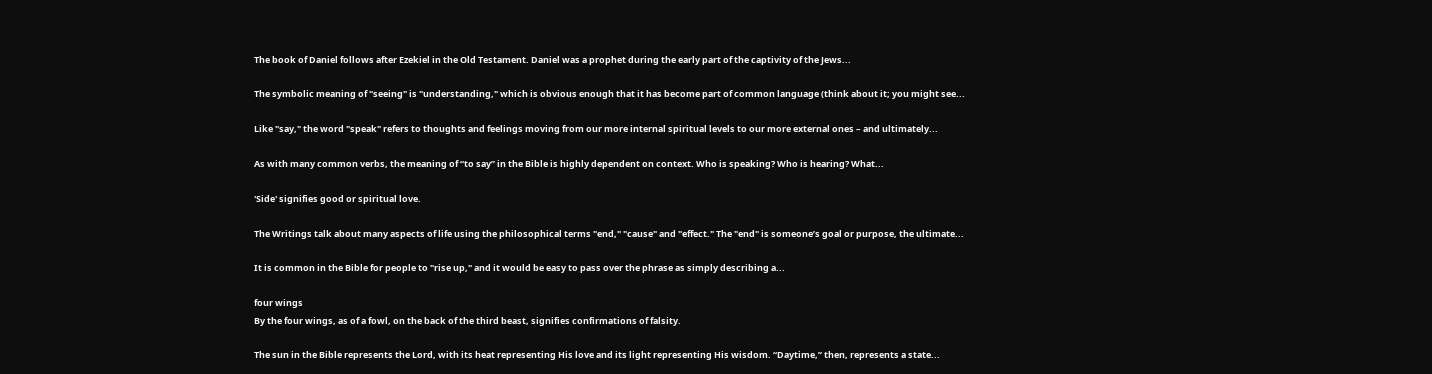The book of Daniel follows after Ezekiel in the Old Testament. Daniel was a prophet during the early part of the captivity of the Jews...

The symbolic meaning of "seeing" is "understanding," which is obvious enough that it has become part of common language (think about it; you might see...

Like "say," the word "speak" refers to thoughts and feelings moving from our more internal spiritual levels to our more external ones – and ultimately...

As with many common verbs, the meaning of “to say” in the Bible is highly dependent on context. Who is speaking? Who is hearing? What...

'Side' signifies good or spiritual love.

The Writings talk about many aspects of life using the philosophical terms "end," "cause" and "effect." The "end" is someone’s goal or purpose, the ultimate...

It is common in the Bible for people to "rise up," and it would be easy to pass over the phrase as simply describing a...

four wings
By the four wings, as of a fowl, on the back of the third beast, signifies confirmations of falsity.

The sun in the Bible represents the Lord, with its heat representing His love and its light representing His wisdom. “Daytime,” then, represents a state...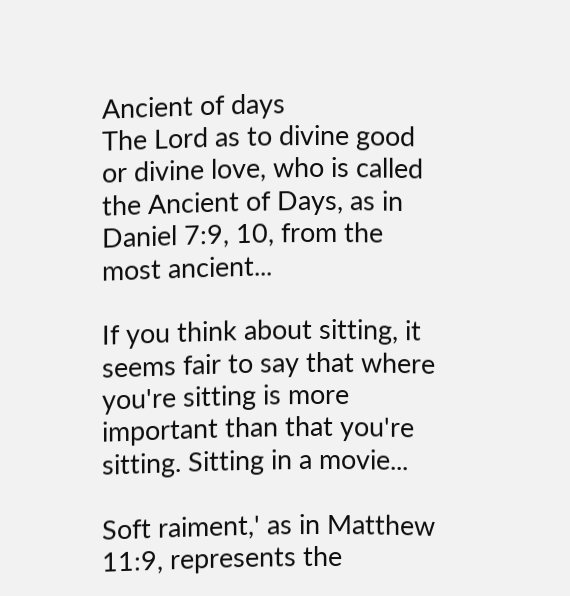Ancient of days
The Lord as to divine good or divine love, who is called the Ancient of Days, as in Daniel 7:9, 10, from the most ancient...

If you think about sitting, it seems fair to say that where you're sitting is more important than that you're sitting. Sitting in a movie...

Soft raiment,' as in Matthew 11:9, represents the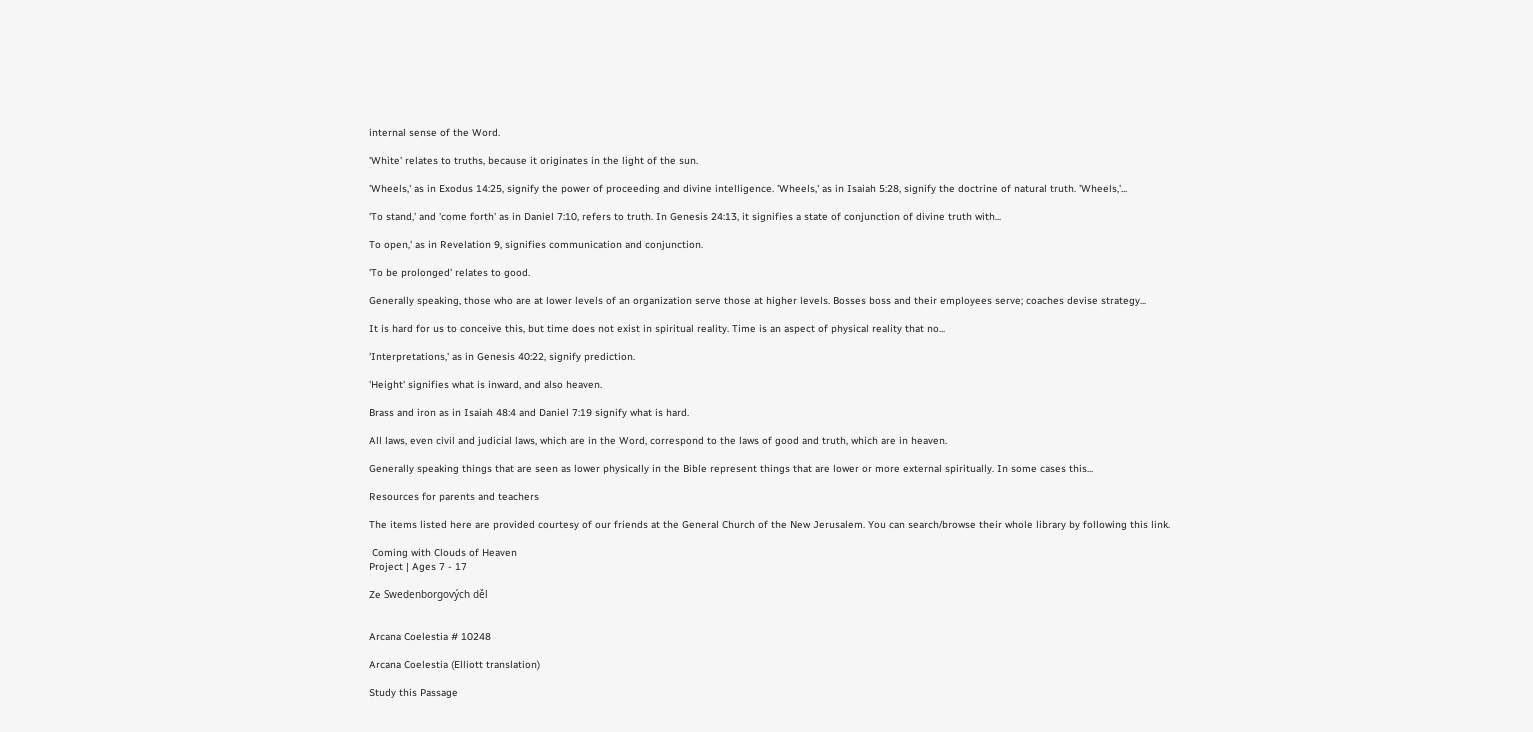internal sense of the Word.

'White' relates to truths, because it originates in the light of the sun.

'Wheels,' as in Exodus 14:25, signify the power of proceeding and divine intelligence. 'Wheels,' as in Isaiah 5:28, signify the doctrine of natural truth. 'Wheels,'...

'To stand,' and 'come forth' as in Daniel 7:10, refers to truth. In Genesis 24:13, it signifies a state of conjunction of divine truth with...

To open,' as in Revelation 9, signifies communication and conjunction.

'To be prolonged' relates to good.

Generally speaking, those who are at lower levels of an organization serve those at higher levels. Bosses boss and their employees serve; coaches devise strategy...

It is hard for us to conceive this, but time does not exist in spiritual reality. Time is an aspect of physical reality that no...

'Interpretations,' as in Genesis 40:22, signify prediction.

'Height' signifies what is inward, and also heaven.

Brass and iron as in Isaiah 48:4 and Daniel 7:19 signify what is hard.

All laws, even civil and judicial laws, which are in the Word, correspond to the laws of good and truth, which are in heaven.

Generally speaking things that are seen as lower physically in the Bible represent things that are lower or more external spiritually. In some cases this...

Resources for parents and teachers

The items listed here are provided courtesy of our friends at the General Church of the New Jerusalem. You can search/browse their whole library by following this link.

 Coming with Clouds of Heaven
Project | Ages 7 - 17

Ze Swedenborgových děl


Arcana Coelestia # 10248

Arcana Coelestia (Elliott translation)

Study this Passage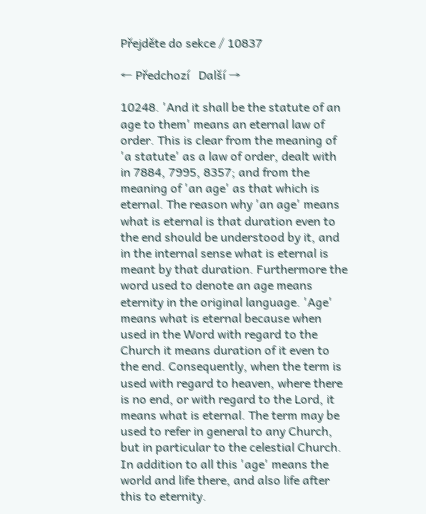Přejděte do sekce / 10837

← Předchozí   Další →

10248. 'And it shall be the statute of an age to them' means an eternal law of order. This is clear from the meaning of 'a statute' as a law of order, dealt with in 7884, 7995, 8357; and from the meaning of 'an age' as that which is eternal. The reason why 'an age' means what is eternal is that duration even to the end should be understood by it, and in the internal sense what is eternal is meant by that duration. Furthermore the word used to denote an age means eternity in the original language. 'Age' means what is eternal because when used in the Word with regard to the Church it means duration of it even to the end. Consequently, when the term is used with regard to heaven, where there is no end, or with regard to the Lord, it means what is eternal. The term may be used to refer in general to any Church, but in particular to the celestial Church. In addition to all this 'age' means the world and life there, and also life after this to eternity.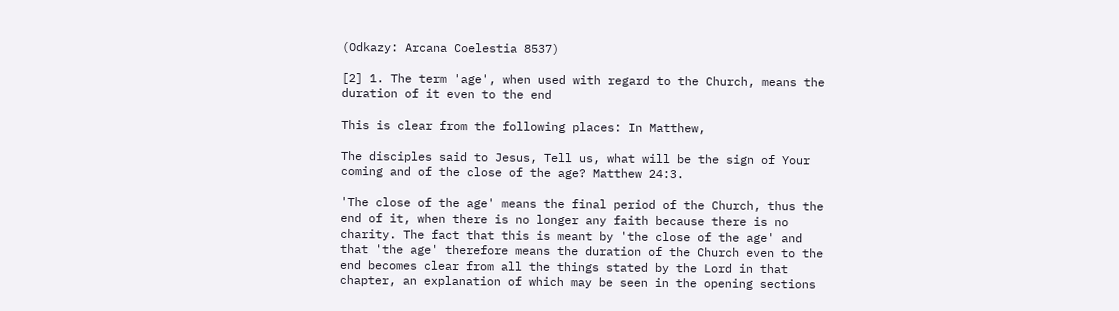(Odkazy: Arcana Coelestia 8537)

[2] 1. The term 'age', when used with regard to the Church, means the duration of it even to the end

This is clear from the following places: In Matthew,

The disciples said to Jesus, Tell us, what will be the sign of Your coming and of the close of the age? Matthew 24:3.

'The close of the age' means the final period of the Church, thus the end of it, when there is no longer any faith because there is no charity. The fact that this is meant by 'the close of the age' and that 'the age' therefore means the duration of the Church even to the end becomes clear from all the things stated by the Lord in that chapter, an explanation of which may be seen in the opening sections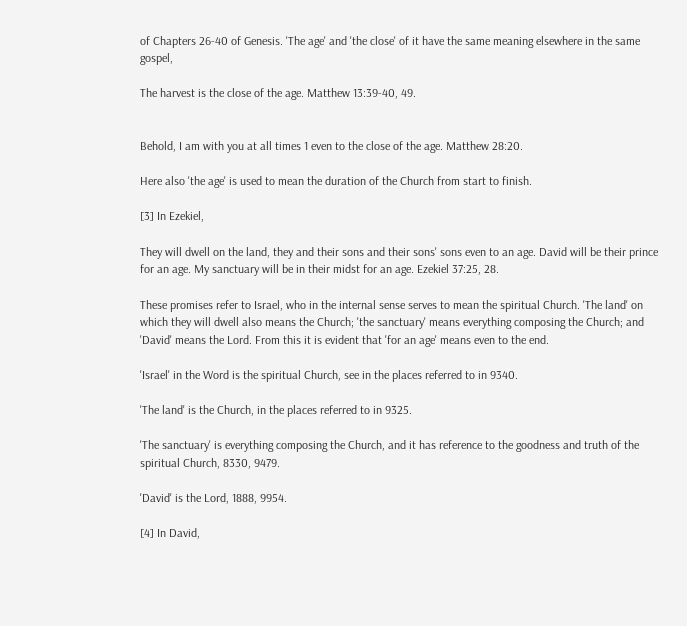of Chapters 26-40 of Genesis. 'The age' and 'the close' of it have the same meaning elsewhere in the same gospel,

The harvest is the close of the age. Matthew 13:39-40, 49.


Behold, I am with you at all times 1 even to the close of the age. Matthew 28:20.

Here also 'the age' is used to mean the duration of the Church from start to finish.

[3] In Ezekiel,

They will dwell on the land, they and their sons and their sons' sons even to an age. David will be their prince for an age. My sanctuary will be in their midst for an age. Ezekiel 37:25, 28.

These promises refer to Israel, who in the internal sense serves to mean the spiritual Church. 'The land' on which they will dwell also means the Church; 'the sanctuary' means everything composing the Church; and 'David' means the Lord. From this it is evident that 'for an age' means even to the end.

'Israel' in the Word is the spiritual Church, see in the places referred to in 9340.

'The land' is the Church, in the places referred to in 9325.

'The sanctuary' is everything composing the Church, and it has reference to the goodness and truth of the spiritual Church, 8330, 9479.

'David' is the Lord, 1888, 9954.

[4] In David,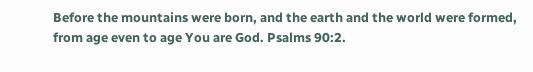Before the mountains were born, and the earth and the world were formed, from age even to age You are God. Psalms 90:2.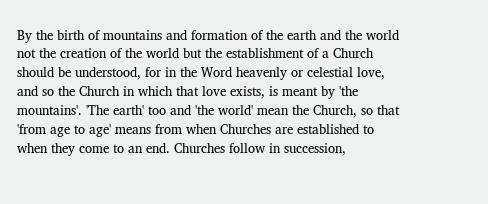By the birth of mountains and formation of the earth and the world not the creation of the world but the establishment of a Church should be understood, for in the Word heavenly or celestial love, and so the Church in which that love exists, is meant by 'the mountains'. 'The earth' too and 'the world' mean the Church, so that 'from age to age' means from when Churches are established to when they come to an end. Churches follow in succession,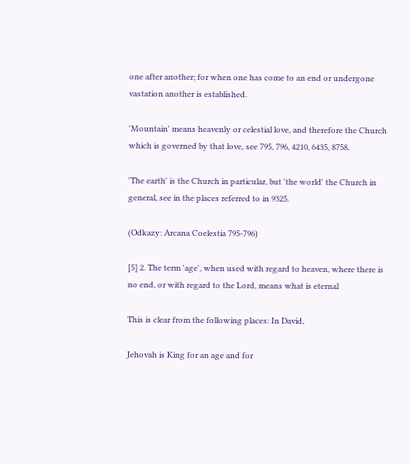one after another; for when one has come to an end or undergone vastation another is established.

'Mountain' means heavenly or celestial love, and therefore the Church which is governed by that love, see 795, 796, 4210, 6435, 8758.

'The earth' is the Church in particular, but 'the world' the Church in general, see in the places referred to in 9325.

(Odkazy: Arcana Coelestia 795-796)

[5] 2. The term 'age', when used with regard to heaven, where there is no end, or with regard to the Lord, means what is eternal

This is clear from the following places: In David,

Jehovah is King for an age and for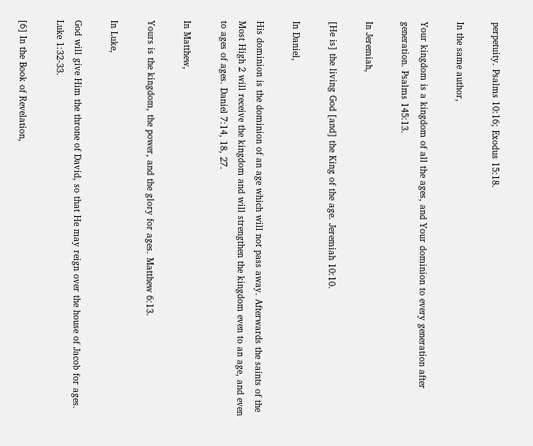perpetuity. Psalms 10:16; Exodus 15:18.

In the same author,

Your kingdom is a kingdom of all the ages, and Your dominion to every generation after generation. Psalms 145:13.

In Jeremiah,

[He is] the living God [and] the King of the age. Jeremiah 10:10.

In Daniel,

His dominion is the dominion of an age which will not pass away. Afterwards the saints of the Most High 2 will receive the kingdom and will strengthen the kingdom even to an age, and even to ages of ages. Daniel 7:14, 18, 27.

In Matthew,

Yours is the kingdom, the power, and the glory for ages. Matthew 6:13.

In Luke,

God will give Him the throne of David, so that He may reign over the house of Jacob for ages. Luke 1:32-33.

[6] In the Book of Revelation,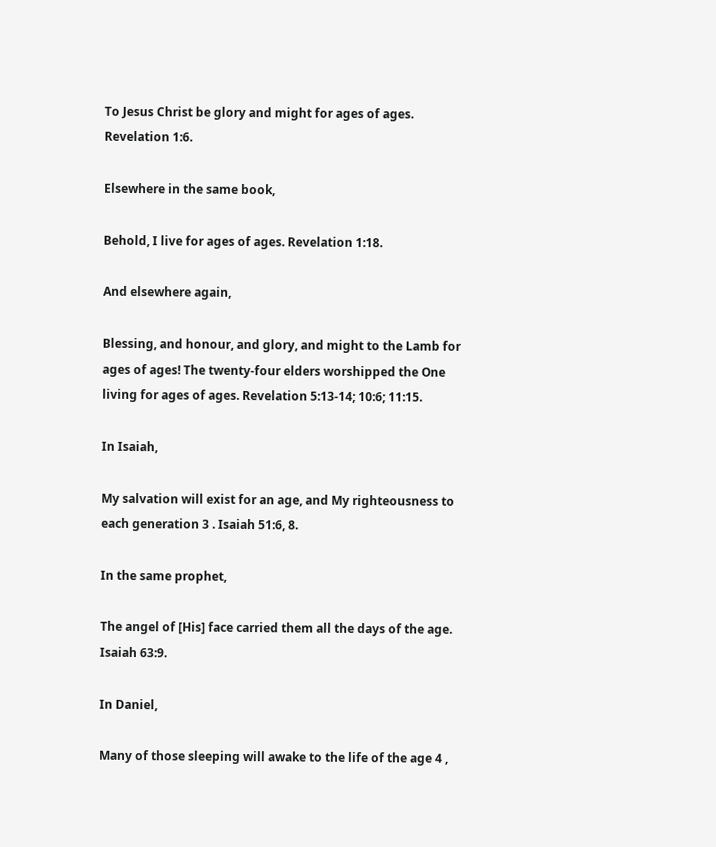To Jesus Christ be glory and might for ages of ages. Revelation 1:6.

Elsewhere in the same book,

Behold, I live for ages of ages. Revelation 1:18.

And elsewhere again,

Blessing, and honour, and glory, and might to the Lamb for ages of ages! The twenty-four elders worshipped the One living for ages of ages. Revelation 5:13-14; 10:6; 11:15.

In Isaiah,

My salvation will exist for an age, and My righteousness to each generation 3 . Isaiah 51:6, 8.

In the same prophet,

The angel of [His] face carried them all the days of the age. Isaiah 63:9.

In Daniel,

Many of those sleeping will awake to the life of the age 4 ,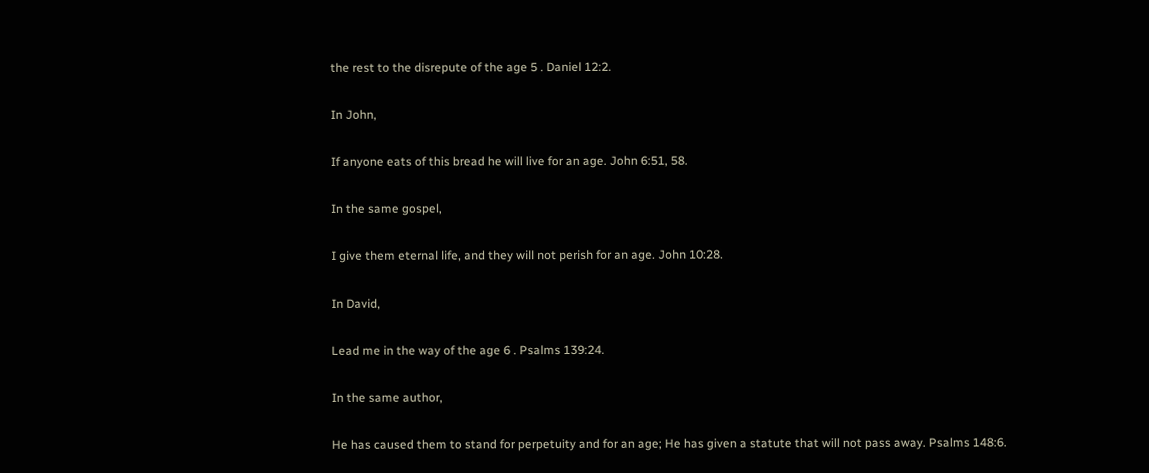the rest to the disrepute of the age 5 . Daniel 12:2.

In John,

If anyone eats of this bread he will live for an age. John 6:51, 58.

In the same gospel,

I give them eternal life, and they will not perish for an age. John 10:28.

In David,

Lead me in the way of the age 6 . Psalms 139:24.

In the same author,

He has caused them to stand for perpetuity and for an age; He has given a statute that will not pass away. Psalms 148:6.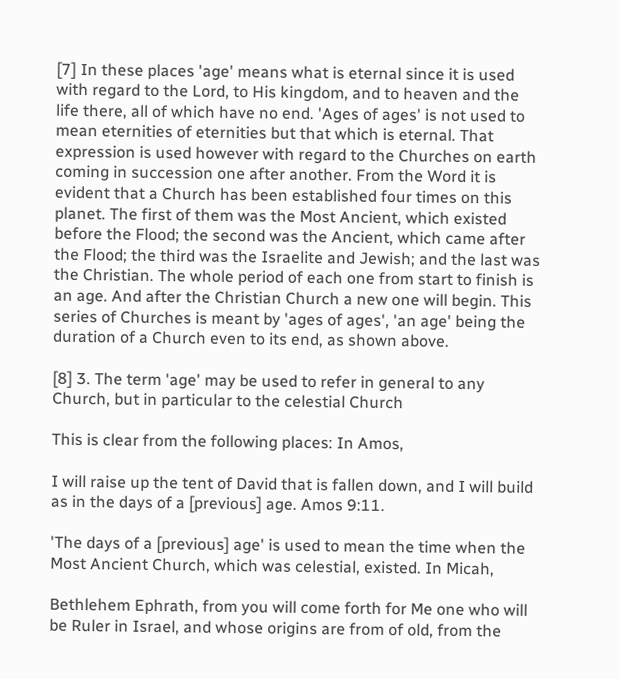[7] In these places 'age' means what is eternal since it is used with regard to the Lord, to His kingdom, and to heaven and the life there, all of which have no end. 'Ages of ages' is not used to mean eternities of eternities but that which is eternal. That expression is used however with regard to the Churches on earth coming in succession one after another. From the Word it is evident that a Church has been established four times on this planet. The first of them was the Most Ancient, which existed before the Flood; the second was the Ancient, which came after the Flood; the third was the Israelite and Jewish; and the last was the Christian. The whole period of each one from start to finish is an age. And after the Christian Church a new one will begin. This series of Churches is meant by 'ages of ages', 'an age' being the duration of a Church even to its end, as shown above.

[8] 3. The term 'age' may be used to refer in general to any Church, but in particular to the celestial Church

This is clear from the following places: In Amos,

I will raise up the tent of David that is fallen down, and I will build as in the days of a [previous] age. Amos 9:11.

'The days of a [previous] age' is used to mean the time when the Most Ancient Church, which was celestial, existed. In Micah,

Bethlehem Ephrath, from you will come forth for Me one who will be Ruler in Israel, and whose origins are from of old, from the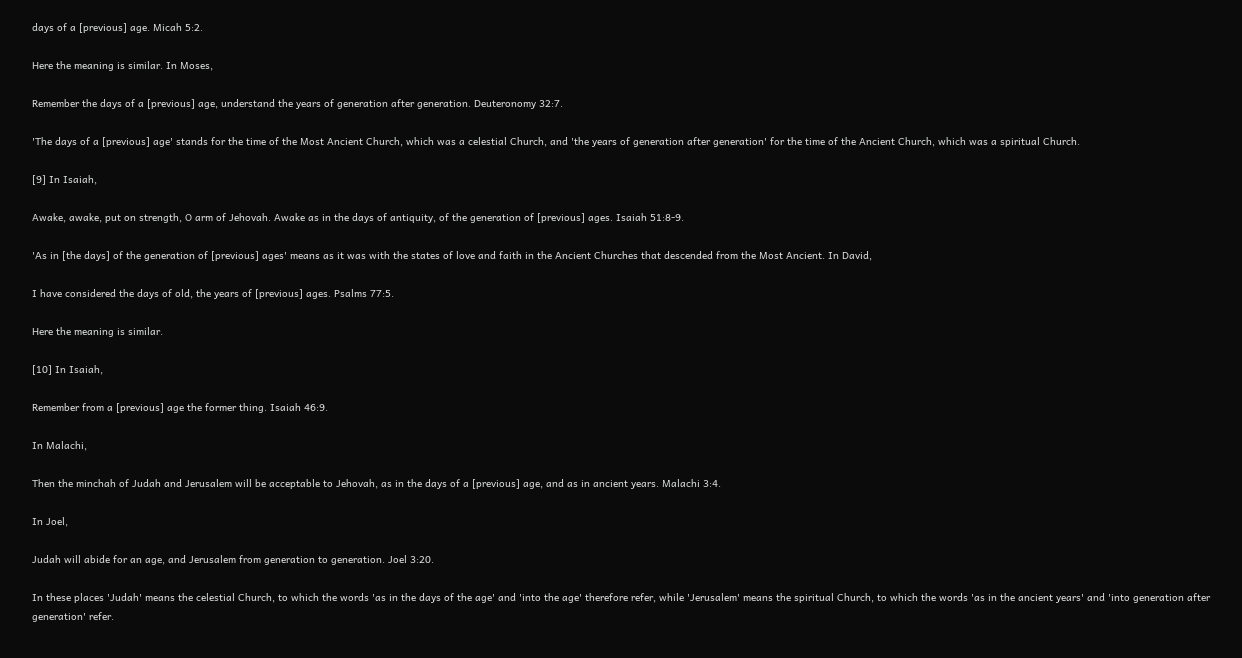days of a [previous] age. Micah 5:2.

Here the meaning is similar. In Moses,

Remember the days of a [previous] age, understand the years of generation after generation. Deuteronomy 32:7.

'The days of a [previous] age' stands for the time of the Most Ancient Church, which was a celestial Church, and 'the years of generation after generation' for the time of the Ancient Church, which was a spiritual Church.

[9] In Isaiah,

Awake, awake, put on strength, O arm of Jehovah. Awake as in the days of antiquity, of the generation of [previous] ages. Isaiah 51:8-9.

'As in [the days] of the generation of [previous] ages' means as it was with the states of love and faith in the Ancient Churches that descended from the Most Ancient. In David,

I have considered the days of old, the years of [previous] ages. Psalms 77:5.

Here the meaning is similar.

[10] In Isaiah,

Remember from a [previous] age the former thing. Isaiah 46:9.

In Malachi,

Then the minchah of Judah and Jerusalem will be acceptable to Jehovah, as in the days of a [previous] age, and as in ancient years. Malachi 3:4.

In Joel,

Judah will abide for an age, and Jerusalem from generation to generation. Joel 3:20.

In these places 'Judah' means the celestial Church, to which the words 'as in the days of the age' and 'into the age' therefore refer, while 'Jerusalem' means the spiritual Church, to which the words 'as in the ancient years' and 'into generation after generation' refer.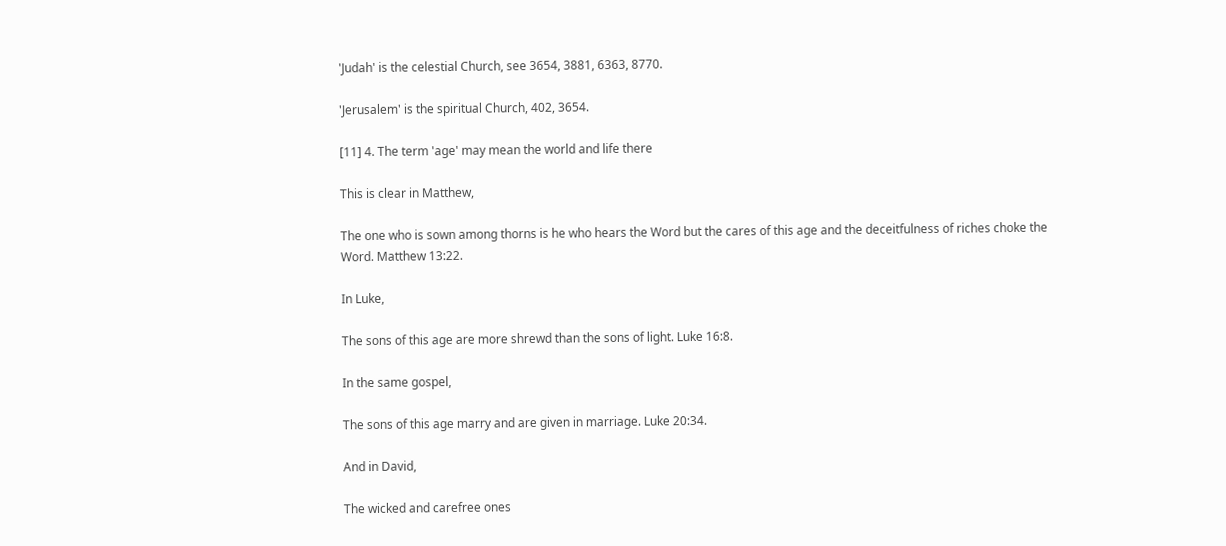'Judah' is the celestial Church, see 3654, 3881, 6363, 8770.

'Jerusalem' is the spiritual Church, 402, 3654.

[11] 4. The term 'age' may mean the world and life there

This is clear in Matthew,

The one who is sown among thorns is he who hears the Word but the cares of this age and the deceitfulness of riches choke the Word. Matthew 13:22.

In Luke,

The sons of this age are more shrewd than the sons of light. Luke 16:8.

In the same gospel,

The sons of this age marry and are given in marriage. Luke 20:34.

And in David,

The wicked and carefree ones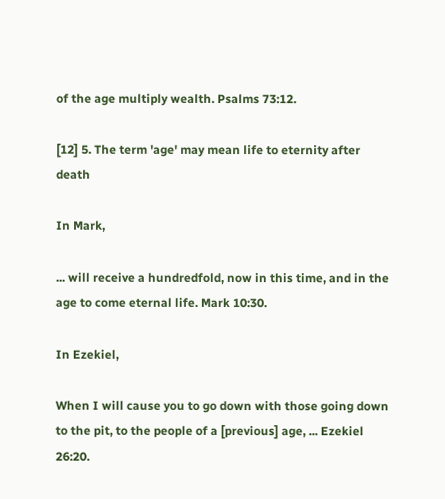of the age multiply wealth. Psalms 73:12.

[12] 5. The term 'age' may mean life to eternity after death

In Mark,

... will receive a hundredfold, now in this time, and in the age to come eternal life. Mark 10:30.

In Ezekiel,

When I will cause you to go down with those going down to the pit, to the people of a [previous] age, ... Ezekiel 26:20.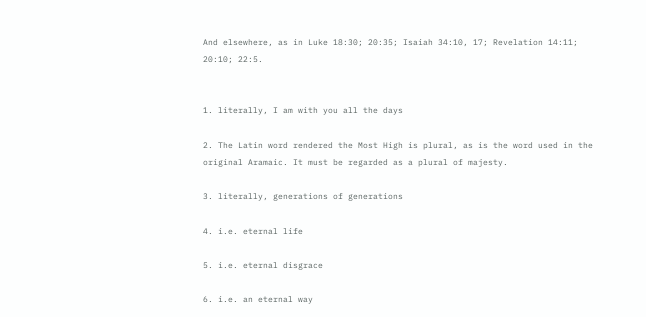And elsewhere, as in Luke 18:30; 20:35; Isaiah 34:10, 17; Revelation 14:11; 20:10; 22:5.


1. literally, I am with you all the days

2. The Latin word rendered the Most High is plural, as is the word used in the original Aramaic. It must be regarded as a plural of majesty.

3. literally, generations of generations

4. i.e. eternal life

5. i.e. eternal disgrace

6. i.e. an eternal way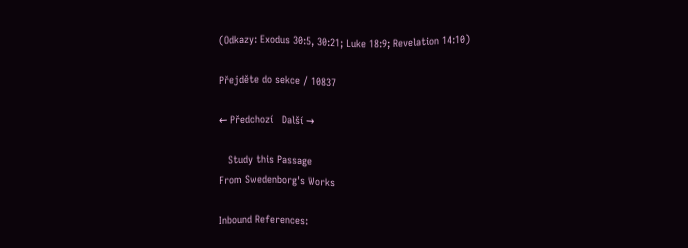(Odkazy: Exodus 30:5, 30:21; Luke 18:9; Revelation 14:10)

Přejděte do sekce / 10837

← Předchozí   Další →

   Study this Passage
From Swedenborg's Works

Inbound References: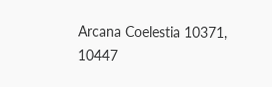Arcana Coelestia 10371, 10447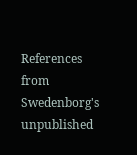References from Swedenborg's unpublished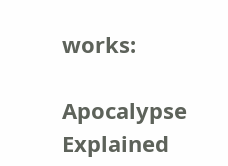works:

Apocalypse Explained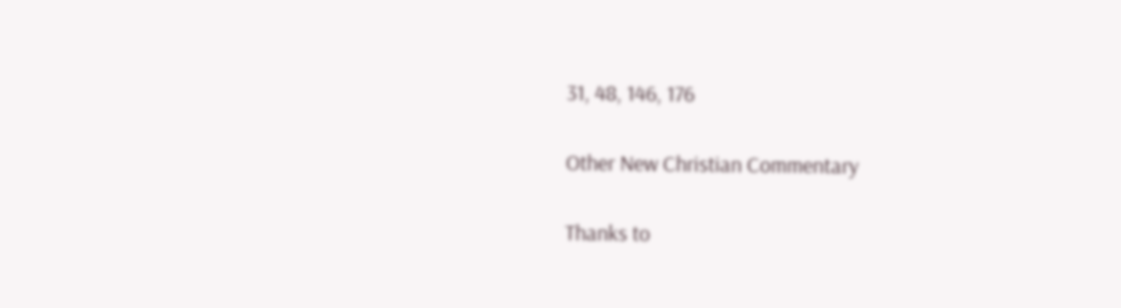31, 48, 146, 176

Other New Christian Commentary

Thanks to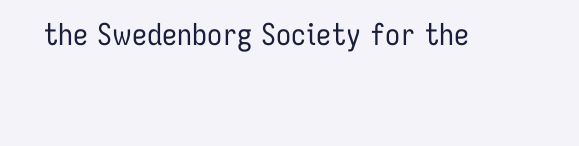the Swedenborg Society for the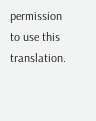permission to use this translation.